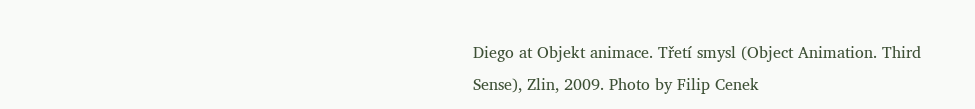Diego at Objekt animace. Třetí smysl (Object Animation. Third Sense), Zlin, 2009. Photo by Filip Cenek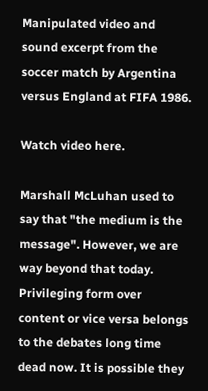Manipulated video and sound excerpt from the soccer match by Argentina versus England at FIFA 1986.

Watch video here.

Marshall McLuhan used to say that "the medium is the message". However, we are way beyond that today. Privileging form over content or vice versa belongs to the debates long time dead now. It is possible they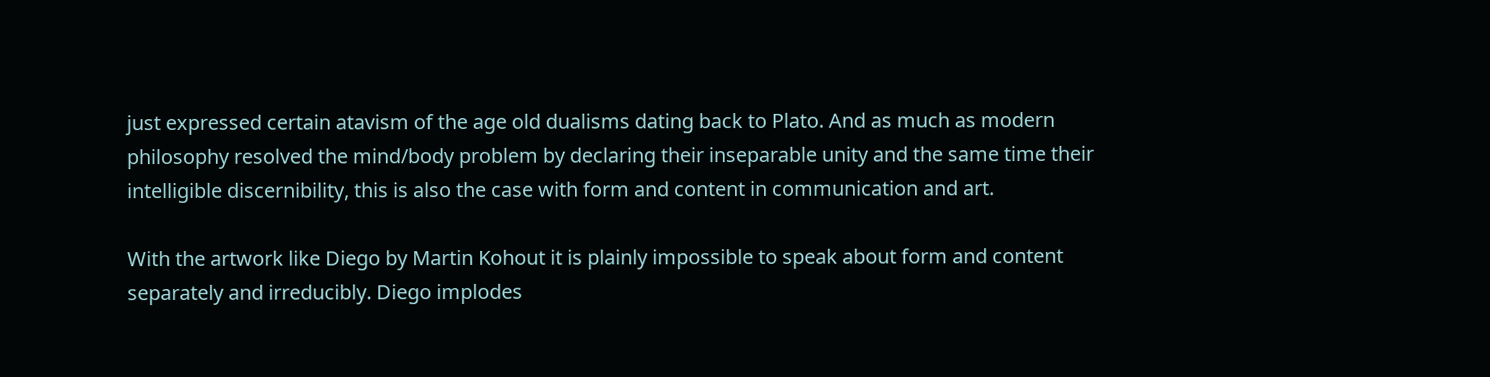just expressed certain atavism of the age old dualisms dating back to Plato. And as much as modern philosophy resolved the mind/body problem by declaring their inseparable unity and the same time their intelligible discernibility, this is also the case with form and content in communication and art.

With the artwork like Diego by Martin Kohout it is plainly impossible to speak about form and content separately and irreducibly. Diego implodes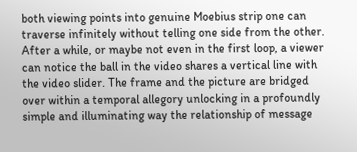both viewing points into genuine Moebius strip one can traverse infinitely without telling one side from the other. After a while, or maybe not even in the first loop, a viewer can notice the ball in the video shares a vertical line with the video slider. The frame and the picture are bridged over within a temporal allegory unlocking in a profoundly simple and illuminating way the relationship of message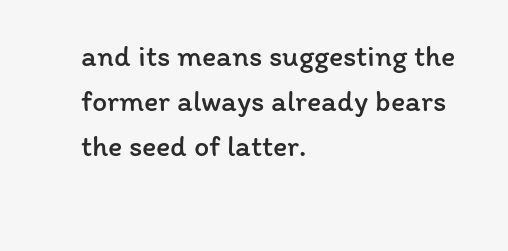and its means suggesting the former always already bears the seed of latter.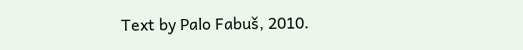Text by Palo Fabuš, 2010.